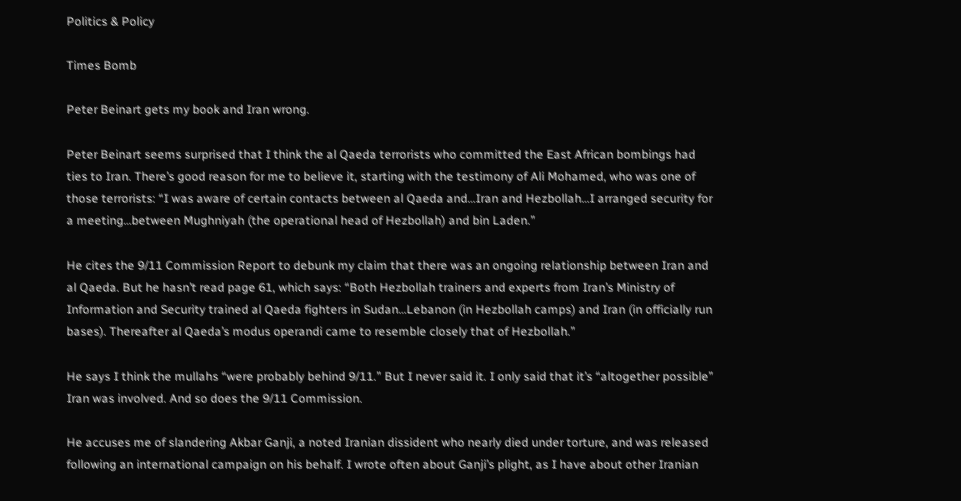Politics & Policy

Times Bomb

Peter Beinart gets my book and Iran wrong.

Peter Beinart seems surprised that I think the al Qaeda terrorists who committed the East African bombings had ties to Iran. There’s good reason for me to believe it, starting with the testimony of Ali Mohamed, who was one of those terrorists: “I was aware of certain contacts between al Qaeda and…Iran and Hezbollah…I arranged security for a meeting…between Mughniyah (the operational head of Hezbollah) and bin Laden.”

He cites the 9/11 Commission Report to debunk my claim that there was an ongoing relationship between Iran and al Qaeda. But he hasn’t read page 61, which says: “Both Hezbollah trainers and experts from Iran’s Ministry of Information and Security trained al Qaeda fighters in Sudan…Lebanon (in Hezbollah camps) and Iran (in officially run bases). Thereafter al Qaeda’s modus operandi came to resemble closely that of Hezbollah.”

He says I think the mullahs “were probably behind 9/11.” But I never said it. I only said that it’s “altogether possible” Iran was involved. And so does the 9/11 Commission.

He accuses me of slandering Akbar Ganji, a noted Iranian dissident who nearly died under torture, and was released following an international campaign on his behalf. I wrote often about Ganji’s plight, as I have about other Iranian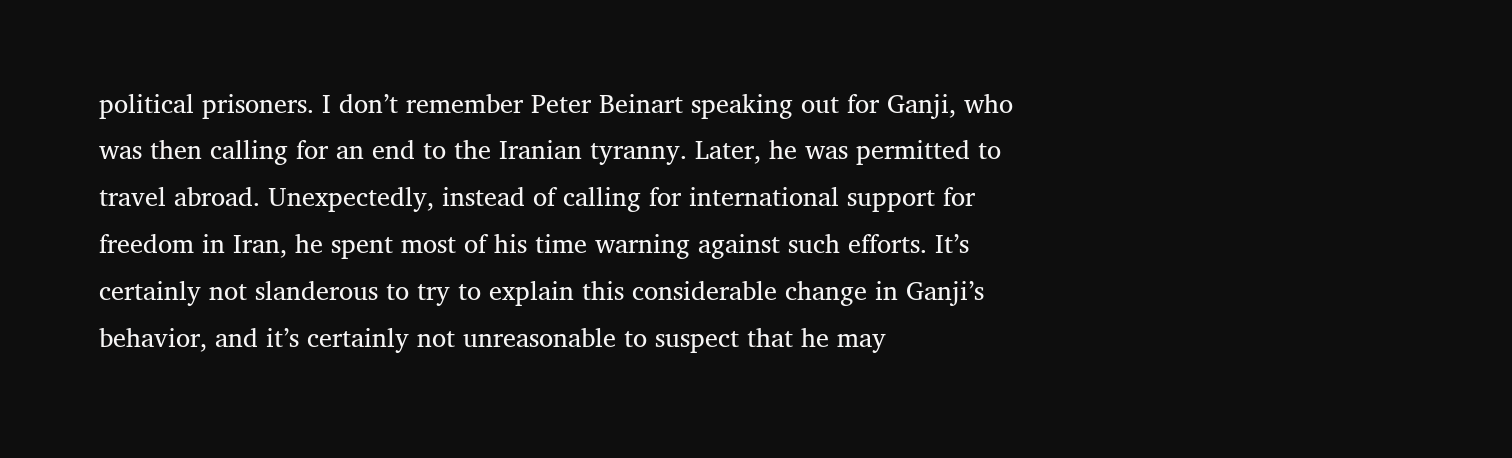political prisoners. I don’t remember Peter Beinart speaking out for Ganji, who was then calling for an end to the Iranian tyranny. Later, he was permitted to travel abroad. Unexpectedly, instead of calling for international support for freedom in Iran, he spent most of his time warning against such efforts. It’s certainly not slanderous to try to explain this considerable change in Ganji’s behavior, and it’s certainly not unreasonable to suspect that he may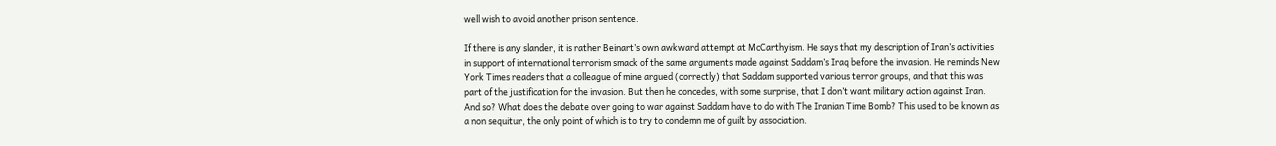well wish to avoid another prison sentence.

If there is any slander, it is rather Beinart’s own awkward attempt at McCarthyism. He says that my description of Iran’s activities in support of international terrorism smack of the same arguments made against Saddam’s Iraq before the invasion. He reminds New York Times readers that a colleague of mine argued (correctly) that Saddam supported various terror groups, and that this was part of the justification for the invasion. But then he concedes, with some surprise, that I don’t want military action against Iran. And so? What does the debate over going to war against Saddam have to do with The Iranian Time Bomb? This used to be known as a non sequitur, the only point of which is to try to condemn me of guilt by association.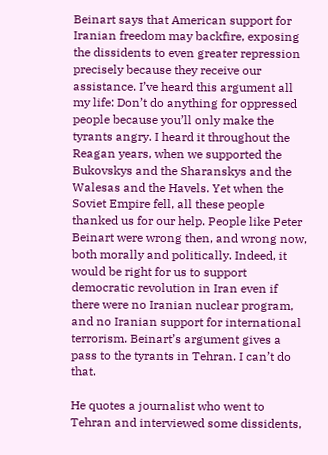Beinart says that American support for Iranian freedom may backfire, exposing the dissidents to even greater repression precisely because they receive our assistance. I’ve heard this argument all my life: Don’t do anything for oppressed people because you’ll only make the tyrants angry. I heard it throughout the Reagan years, when we supported the Bukovskys and the Sharanskys and the Walesas and the Havels. Yet when the Soviet Empire fell, all these people thanked us for our help. People like Peter Beinart were wrong then, and wrong now, both morally and politically. Indeed, it would be right for us to support democratic revolution in Iran even if there were no Iranian nuclear program, and no Iranian support for international terrorism. Beinart’s argument gives a pass to the tyrants in Tehran. I can’t do that.

He quotes a journalist who went to Tehran and interviewed some dissidents,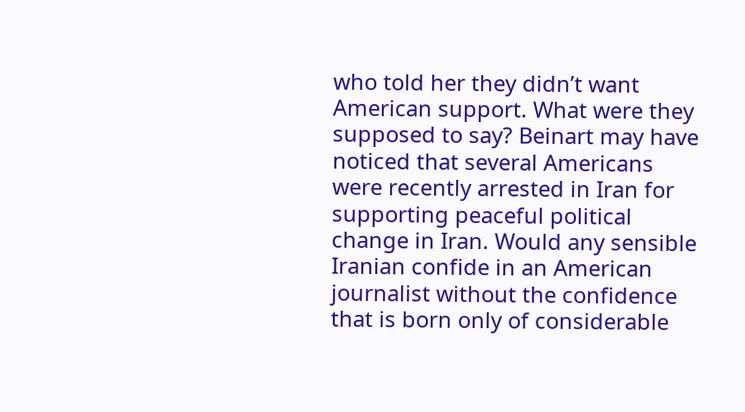who told her they didn’t want American support. What were they supposed to say? Beinart may have noticed that several Americans were recently arrested in Iran for supporting peaceful political change in Iran. Would any sensible Iranian confide in an American journalist without the confidence that is born only of considerable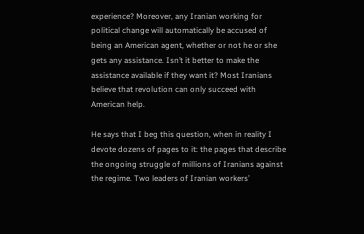experience? Moreover, any Iranian working for political change will automatically be accused of being an American agent, whether or not he or she gets any assistance. Isn’t it better to make the assistance available if they want it? Most Iranians believe that revolution can only succeed with American help.

He says that I beg this question, when in reality I devote dozens of pages to it: the pages that describe the ongoing struggle of millions of Iranians against the regime. Two leaders of Iranian workers’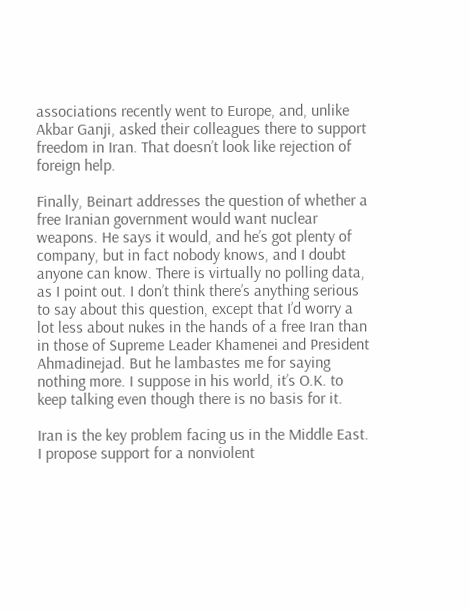associations recently went to Europe, and, unlike Akbar Ganji, asked their colleagues there to support freedom in Iran. That doesn’t look like rejection of foreign help.

Finally, Beinart addresses the question of whether a free Iranian government would want nuclear weapons. He says it would, and he’s got plenty of company, but in fact nobody knows, and I doubt anyone can know. There is virtually no polling data, as I point out. I don’t think there’s anything serious to say about this question, except that I’d worry a lot less about nukes in the hands of a free Iran than in those of Supreme Leader Khamenei and President Ahmadinejad. But he lambastes me for saying nothing more. I suppose in his world, it’s O.K. to keep talking even though there is no basis for it.

Iran is the key problem facing us in the Middle East. I propose support for a nonviolent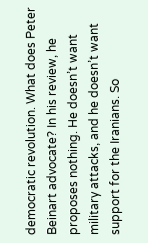democratic revolution. What does Peter Beinart advocate? In his review, he proposes nothing. He doesn’t want military attacks, and he doesn’t want support for the Iranians. So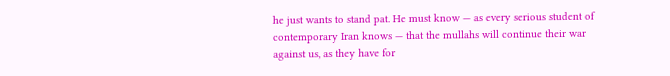he just wants to stand pat. He must know — as every serious student of contemporary Iran knows — that the mullahs will continue their war against us, as they have for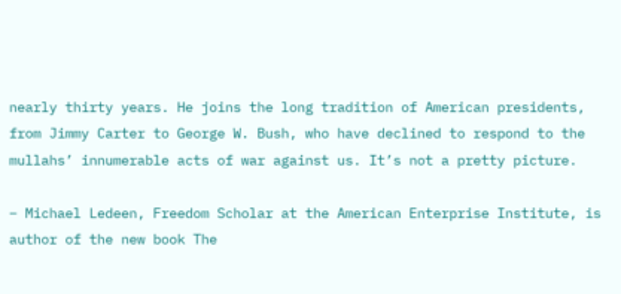nearly thirty years. He joins the long tradition of American presidents, from Jimmy Carter to George W. Bush, who have declined to respond to the mullahs’ innumerable acts of war against us. It’s not a pretty picture.

– Michael Ledeen, Freedom Scholar at the American Enterprise Institute, is author of the new book The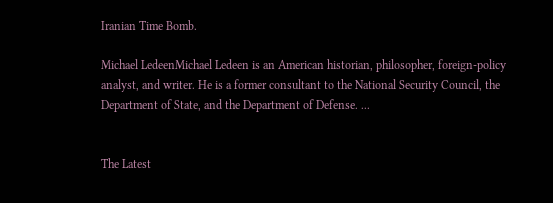Iranian Time Bomb.

Michael LedeenMichael Ledeen is an American historian, philosopher, foreign-policy analyst, and writer. He is a former consultant to the National Security Council, the Department of State, and the Department of Defense. ...


The Latest